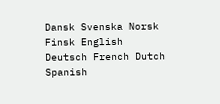Dansk Svenska Norsk Finsk English
Deutsch French Dutch Spanish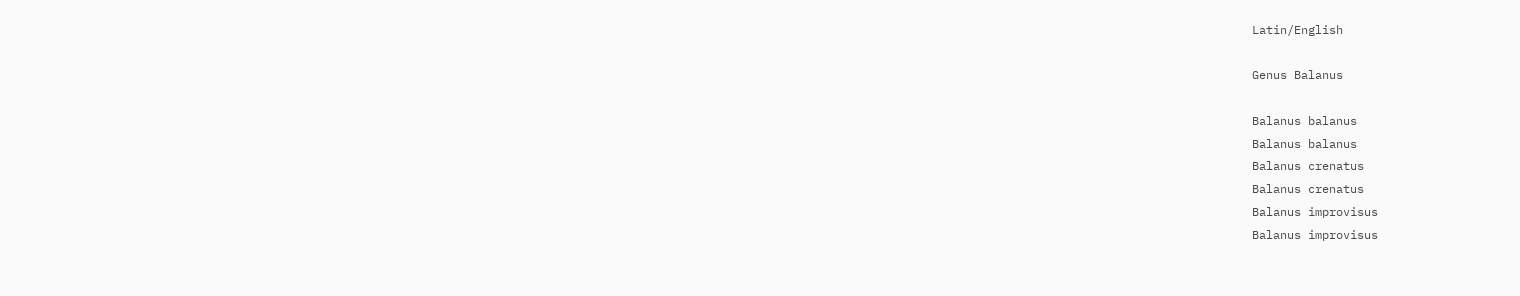Latin/English

Genus Balanus

Balanus balanus
Balanus balanus
Balanus crenatus
Balanus crenatus
Balanus improvisus
Balanus improvisus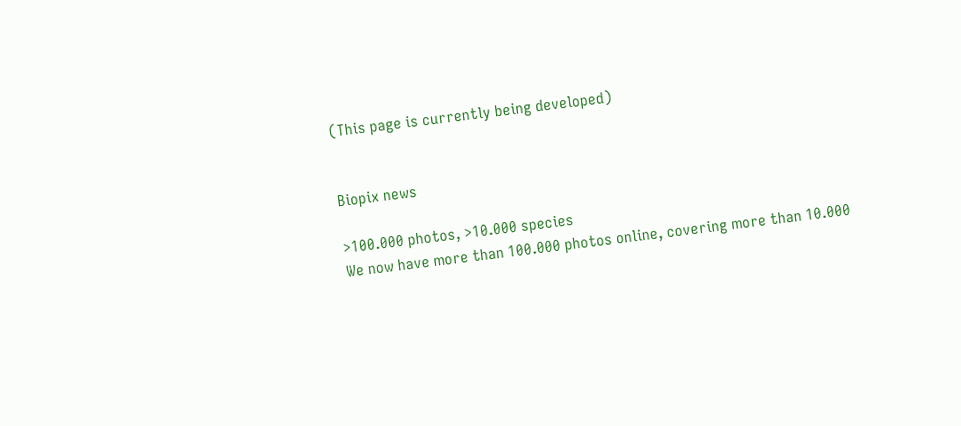(This page is currently being developed)


Biopix news

>100.000 photos, >10.000 species
We now have more than 100.000 photos online, covering more than 10.000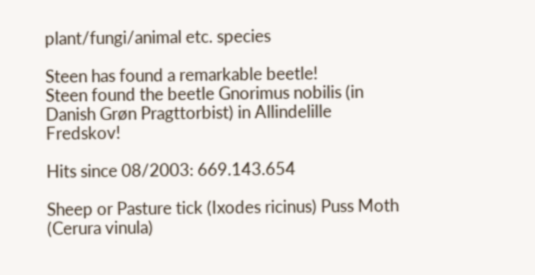plant/fungi/animal etc. species

Steen has found a remarkable beetle!
Steen found the beetle Gnorimus nobilis (in Danish Grøn Pragttorbist) in Allindelille Fredskov!

Hits since 08/2003: 669.143.654

Sheep or Pasture tick (Ixodes ricinus) Puss Moth (Cerura vinula)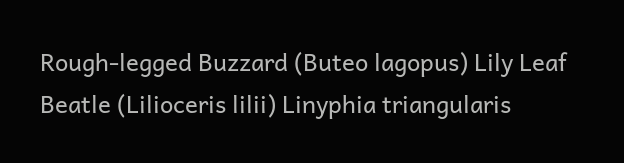Rough-legged Buzzard (Buteo lagopus) Lily Leaf Beatle (Lilioceris lilii) Linyphia triangularis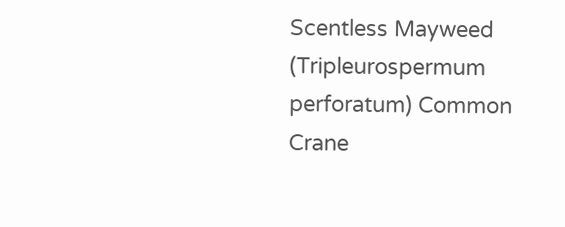Scentless Mayweed (Tripleurospermum perforatum) Common Crane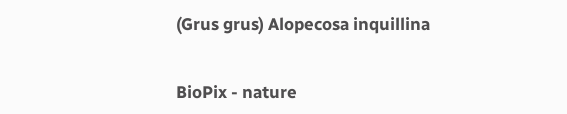(Grus grus) Alopecosa inquillina


BioPix - nature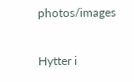photos/images

Hytter i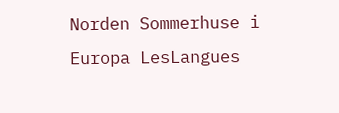Norden Sommerhuse i Europa LesLangues